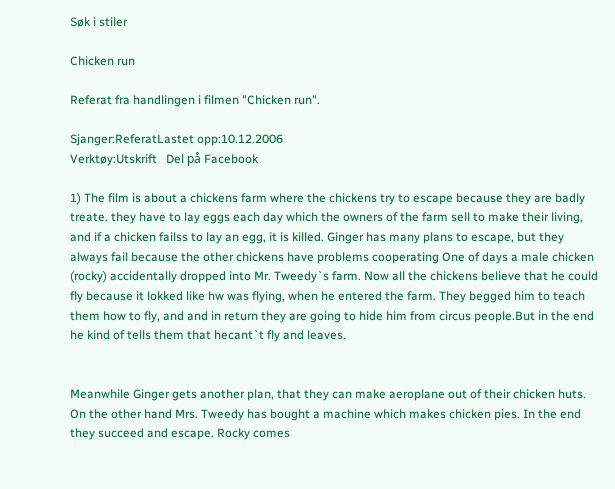Søk i stiler

Chicken run

Referat fra handlingen i filmen "Chicken run".

Sjanger:ReferatLastet opp:10.12.2006
Verktøy:Utskrift   Del på Facebook

1) The film is about a chickens farm where the chickens try to escape because they are badly treate. they have to lay eggs each day which the owners of the farm sell to make their living, and if a chicken failss to lay an egg, it is killed. Ginger has many plans to escape, but they always fail because the other chickens have problems cooperating One of days a male chicken (rocky) accidentally dropped into Mr. Tweedy`s farm. Now all the chickens believe that he could fly because it lokked like hw was flying, when he entered the farm. They begged him to teach them how to fly, and and in return they are going to hide him from circus people.But in the end he kind of tells them that hecant`t fly and leaves.


Meanwhile Ginger gets another plan, that they can make aeroplane out of their chicken huts. On the other hand Mrs. Tweedy has bought a machine which makes chicken pies. In the end they succeed and escape. Rocky comes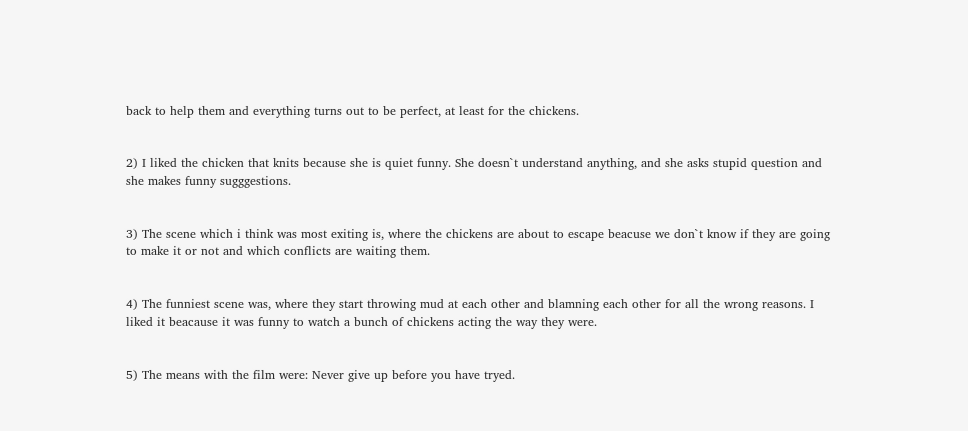back to help them and everything turns out to be perfect, at least for the chickens.


2) I liked the chicken that knits because she is quiet funny. She doesn`t understand anything, and she asks stupid question and she makes funny sugggestions.


3) The scene which i think was most exiting is, where the chickens are about to escape beacuse we don`t know if they are going to make it or not and which conflicts are waiting them.


4) The funniest scene was, where they start throwing mud at each other and blamning each other for all the wrong reasons. I liked it beacause it was funny to watch a bunch of chickens acting the way they were.


5) The means with the film were: Never give up before you have tryed.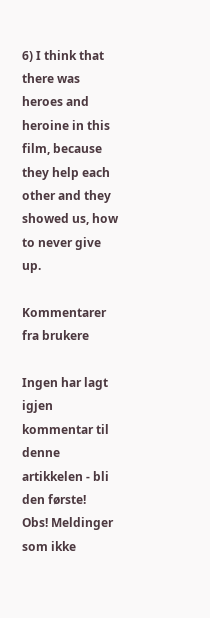6) I think that there was heroes and heroine in this film, because they help each other and they showed us, how to never give up.

Kommentarer fra brukere

Ingen har lagt igjen kommentar til denne artikkelen - bli den første!
Obs! Meldinger som ikke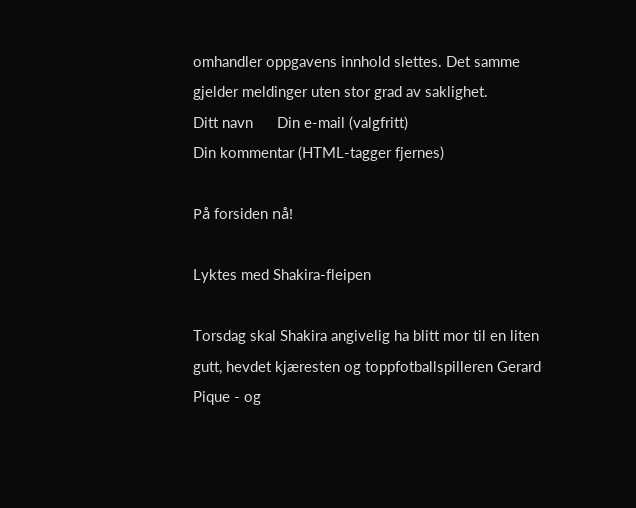omhandler oppgavens innhold slettes. Det samme gjelder meldinger uten stor grad av saklighet.
Ditt navn      Din e-mail (valgfritt)
Din kommentar (HTML-tagger fjernes)

På forsiden nå!

Lyktes med Shakira-fleipen

Torsdag skal Shakira angivelig ha blitt mor til en liten gutt, hevdet kjæresten og toppfotballspilleren Gerard Pique - og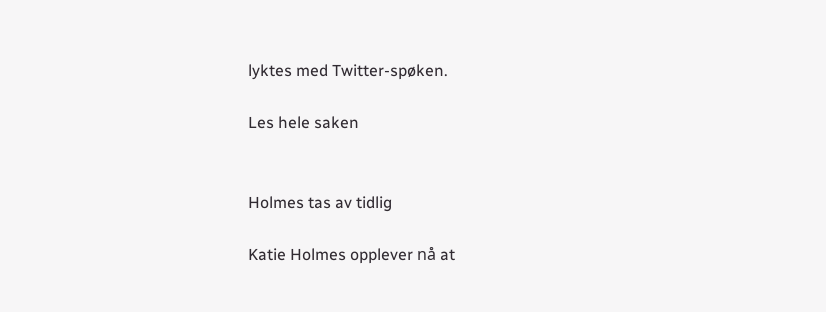lyktes med Twitter-spøken.

Les hele saken


Holmes tas av tidlig

Katie Holmes opplever nå at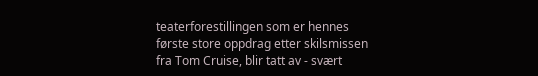teaterforestillingen som er hennes første store oppdrag etter skilsmissen fra Tom Cruise, blir tatt av - svært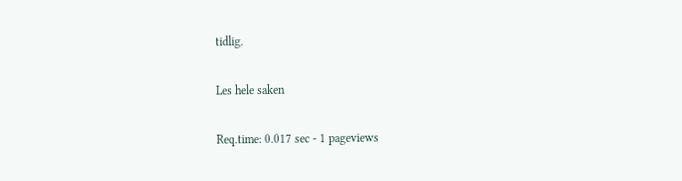tidlig.

Les hele saken

Req.time: 0.017 sec - 1 pageviews